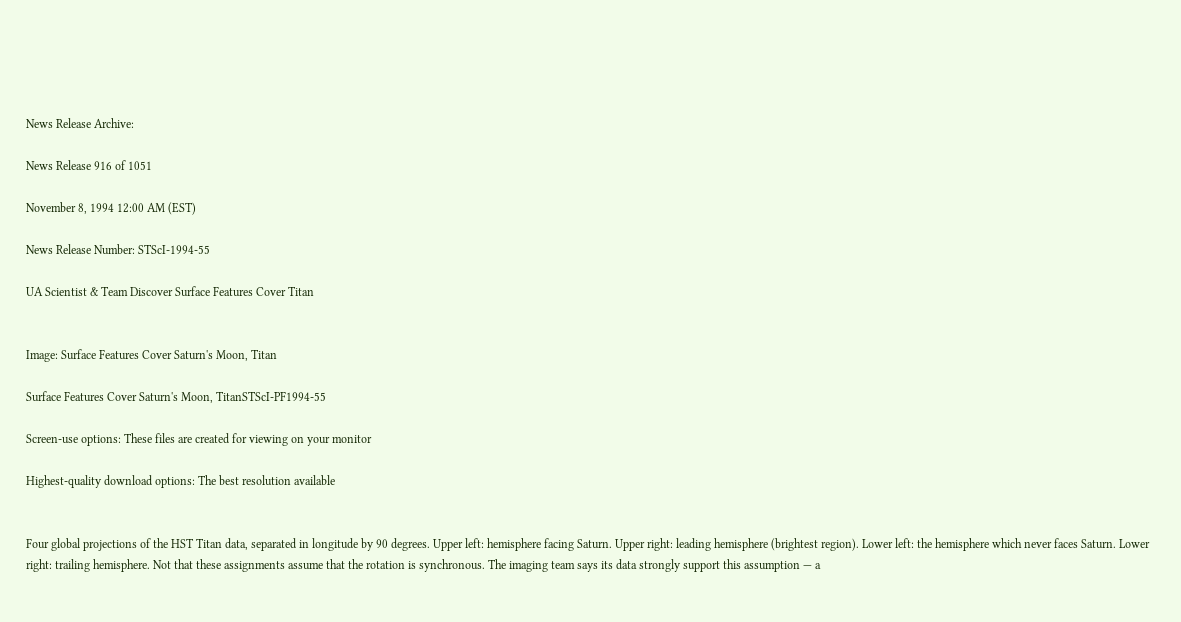News Release Archive:

News Release 916 of 1051

November 8, 1994 12:00 AM (EST)

News Release Number: STScI-1994-55

UA Scientist & Team Discover Surface Features Cover Titan


Image: Surface Features Cover Saturn's Moon, Titan

Surface Features Cover Saturn's Moon, TitanSTScI-PF1994-55

Screen-use options: These files are created for viewing on your monitor

Highest-quality download options: The best resolution available


Four global projections of the HST Titan data, separated in longitude by 90 degrees. Upper left: hemisphere facing Saturn. Upper right: leading hemisphere (brightest region). Lower left: the hemisphere which never faces Saturn. Lower right: trailing hemisphere. Not that these assignments assume that the rotation is synchronous. The imaging team says its data strongly support this assumption — a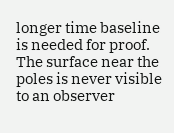longer time baseline is needed for proof. The surface near the poles is never visible to an observer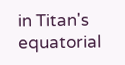in Titan's equatorial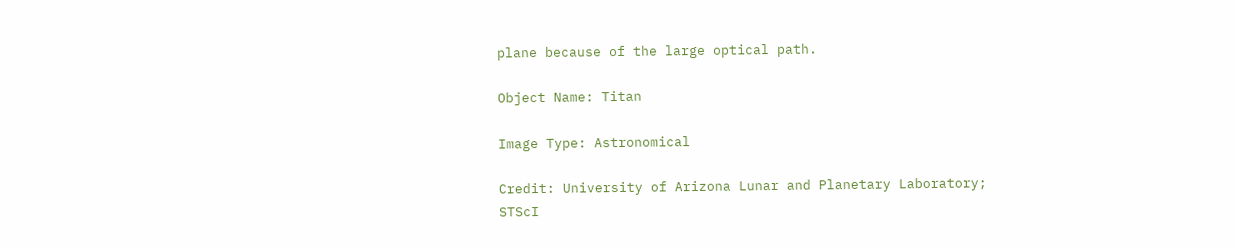plane because of the large optical path.

Object Name: Titan

Image Type: Astronomical

Credit: University of Arizona Lunar and Planetary Laboratory; STScI